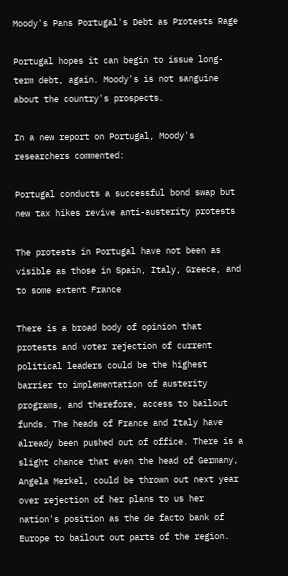Moody's Pans Portugal's Debt as Protests Rage

Portugal hopes it can begin to issue long-term debt, again. Moody's is not sanguine about the country's prospects.

In a new report on Portugal, Moody's researchers commented:

Portugal conducts a successful bond swap but new tax hikes revive anti-austerity protests

The protests in Portugal have not been as visible as those in Spain, Italy, Greece, and to some extent France

There is a broad body of opinion that protests and voter rejection of current political leaders could be the highest barrier to implementation of austerity programs, and therefore, access to bailout funds. The heads of France and Italy have already been pushed out of office. There is a slight chance that even the head of Germany, Angela Merkel, could be thrown out next year over rejection of her plans to us her nation's position as the de facto bank of Europe to bailout out parts of the region.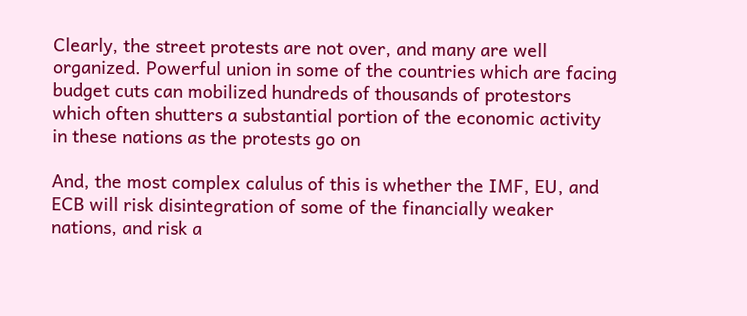Clearly, the street protests are not over, and many are well organized. Powerful union in some of the countries which are facing budget cuts can mobilized hundreds of thousands of protestors which often shutters a substantial portion of the economic activity in these nations as the protests go on

And, the most complex calulus of this is whether the IMF, EU, and ECB will risk disintegration of some of the financially weaker nations, and risk a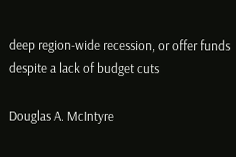deep region-wide recession, or offer funds despite a lack of budget cuts

Douglas A. McIntyre